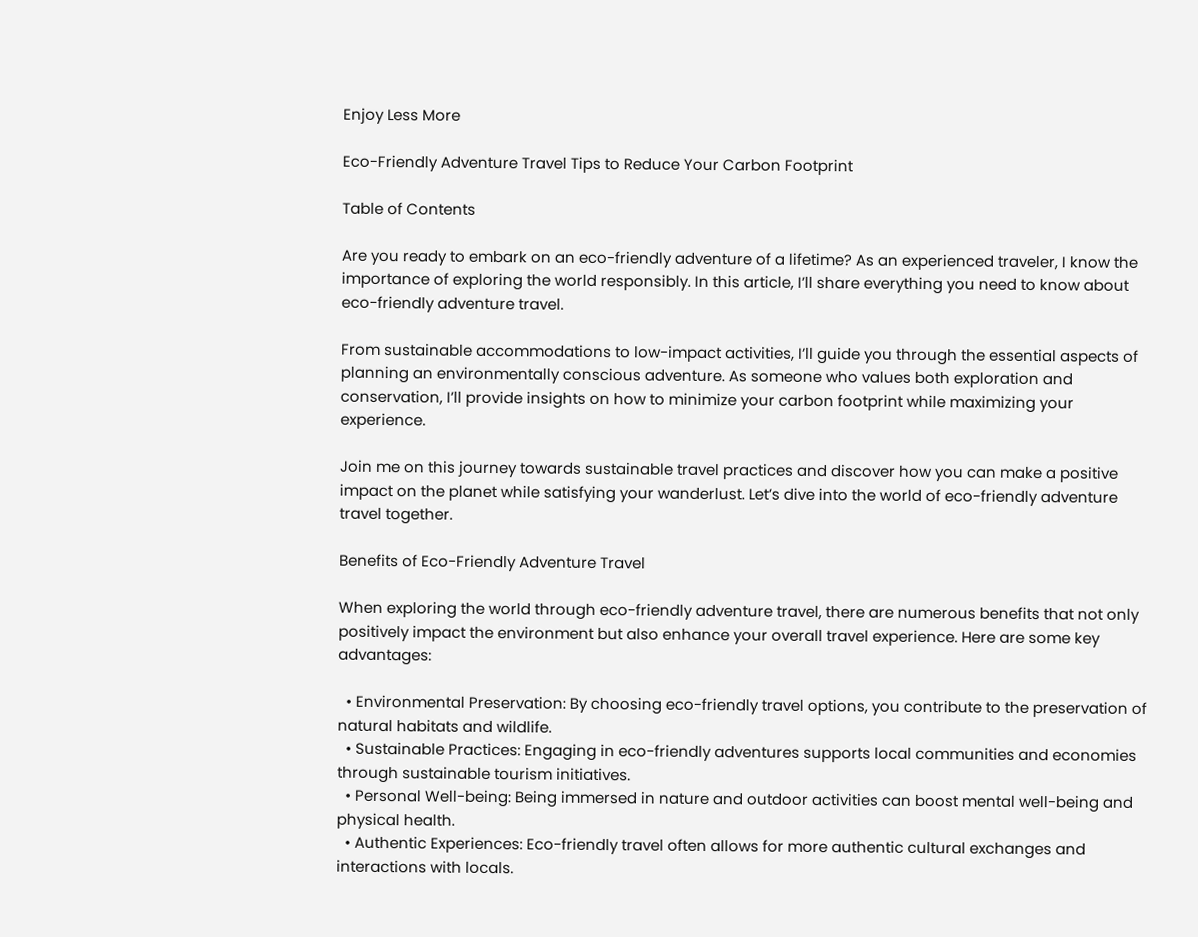Enjoy Less More

Eco-Friendly Adventure Travel Tips to Reduce Your Carbon Footprint

Table of Contents

Are you ready to embark on an eco-friendly adventure of a lifetime? As an experienced traveler, I know the importance of exploring the world responsibly. In this article, I’ll share everything you need to know about eco-friendly adventure travel.

From sustainable accommodations to low-impact activities, I’ll guide you through the essential aspects of planning an environmentally conscious adventure. As someone who values both exploration and conservation, I’ll provide insights on how to minimize your carbon footprint while maximizing your experience.

Join me on this journey towards sustainable travel practices and discover how you can make a positive impact on the planet while satisfying your wanderlust. Let’s dive into the world of eco-friendly adventure travel together.

Benefits of Eco-Friendly Adventure Travel

When exploring the world through eco-friendly adventure travel, there are numerous benefits that not only positively impact the environment but also enhance your overall travel experience. Here are some key advantages:

  • Environmental Preservation: By choosing eco-friendly travel options, you contribute to the preservation of natural habitats and wildlife.
  • Sustainable Practices: Engaging in eco-friendly adventures supports local communities and economies through sustainable tourism initiatives.
  • Personal Well-being: Being immersed in nature and outdoor activities can boost mental well-being and physical health.
  • Authentic Experiences: Eco-friendly travel often allows for more authentic cultural exchanges and interactions with locals.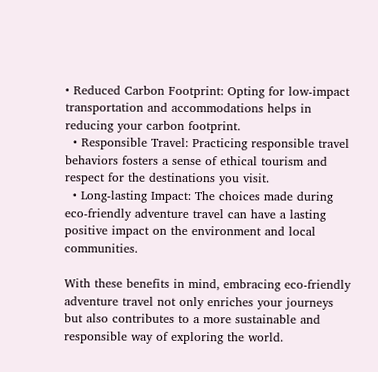• Reduced Carbon Footprint: Opting for low-impact transportation and accommodations helps in reducing your carbon footprint.
  • Responsible Travel: Practicing responsible travel behaviors fosters a sense of ethical tourism and respect for the destinations you visit.
  • Long-lasting Impact: The choices made during eco-friendly adventure travel can have a lasting positive impact on the environment and local communities.

With these benefits in mind, embracing eco-friendly adventure travel not only enriches your journeys but also contributes to a more sustainable and responsible way of exploring the world.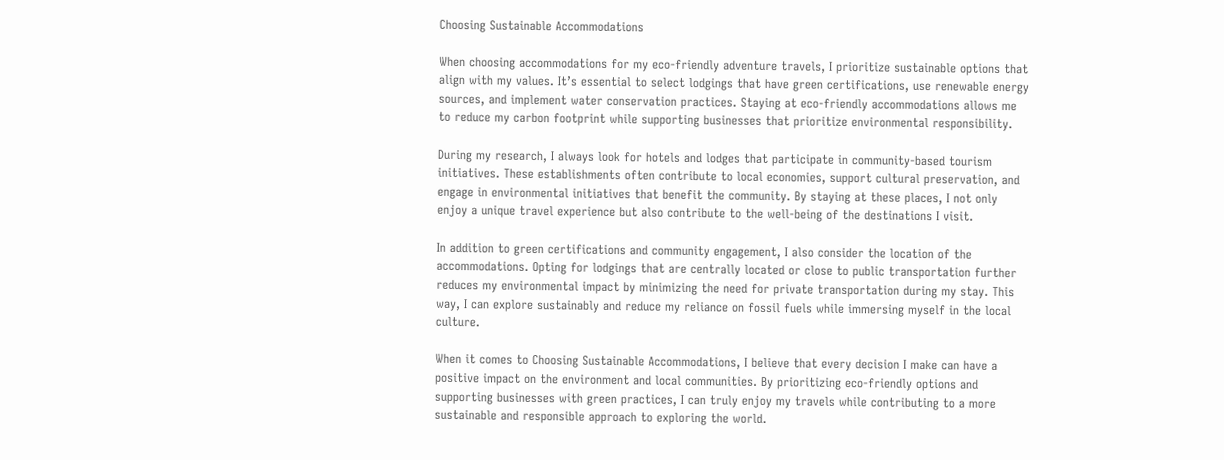Choosing Sustainable Accommodations

When choosing accommodations for my eco-friendly adventure travels, I prioritize sustainable options that align with my values. It’s essential to select lodgings that have green certifications, use renewable energy sources, and implement water conservation practices. Staying at eco-friendly accommodations allows me to reduce my carbon footprint while supporting businesses that prioritize environmental responsibility.

During my research, I always look for hotels and lodges that participate in community-based tourism initiatives. These establishments often contribute to local economies, support cultural preservation, and engage in environmental initiatives that benefit the community. By staying at these places, I not only enjoy a unique travel experience but also contribute to the well-being of the destinations I visit.

In addition to green certifications and community engagement, I also consider the location of the accommodations. Opting for lodgings that are centrally located or close to public transportation further reduces my environmental impact by minimizing the need for private transportation during my stay. This way, I can explore sustainably and reduce my reliance on fossil fuels while immersing myself in the local culture.

When it comes to Choosing Sustainable Accommodations, I believe that every decision I make can have a positive impact on the environment and local communities. By prioritizing eco-friendly options and supporting businesses with green practices, I can truly enjoy my travels while contributing to a more sustainable and responsible approach to exploring the world.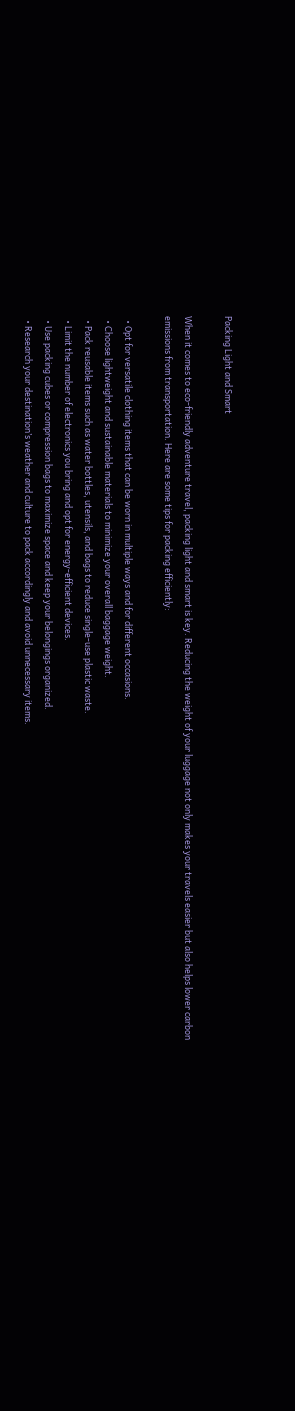Packing Light and Smart

When it comes to eco-friendly adventure travel, packing light and smart is key. Reducing the weight of your luggage not only makes your travels easier but also helps lower carbon emissions from transportation. Here are some tips for packing efficiently:

  • Opt for versatile clothing items that can be worn in multiple ways and for different occasions.
  • Choose lightweight and sustainable materials to minimize your overall baggage weight.
  • Pack reusable items such as water bottles, utensils, and bags to reduce single-use plastic waste.
  • Limit the number of electronics you bring and opt for energy-efficient devices.
  • Use packing cubes or compression bags to maximize space and keep your belongings organized.
  • Research your destination’s weather and culture to pack accordingly and avoid unnecessary items.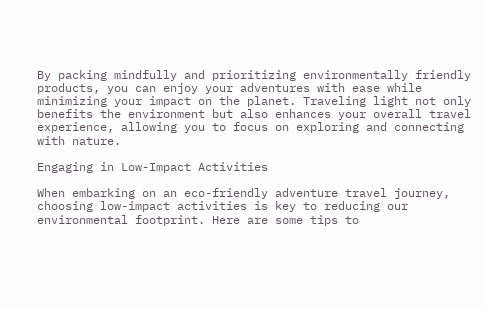By packing mindfully and prioritizing environmentally friendly products, you can enjoy your adventures with ease while minimizing your impact on the planet. Traveling light not only benefits the environment but also enhances your overall travel experience, allowing you to focus on exploring and connecting with nature.

Engaging in Low-Impact Activities

When embarking on an eco-friendly adventure travel journey, choosing low-impact activities is key to reducing our environmental footprint. Here are some tips to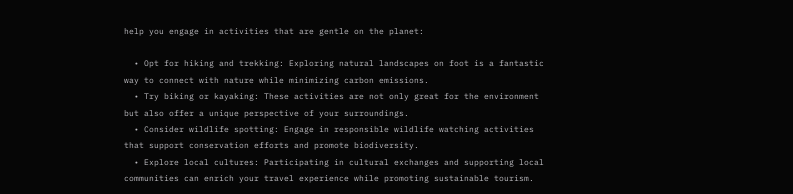help you engage in activities that are gentle on the planet:

  • Opt for hiking and trekking: Exploring natural landscapes on foot is a fantastic way to connect with nature while minimizing carbon emissions.
  • Try biking or kayaking: These activities are not only great for the environment but also offer a unique perspective of your surroundings.
  • Consider wildlife spotting: Engage in responsible wildlife watching activities that support conservation efforts and promote biodiversity.
  • Explore local cultures: Participating in cultural exchanges and supporting local communities can enrich your travel experience while promoting sustainable tourism.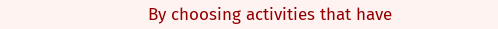By choosing activities that have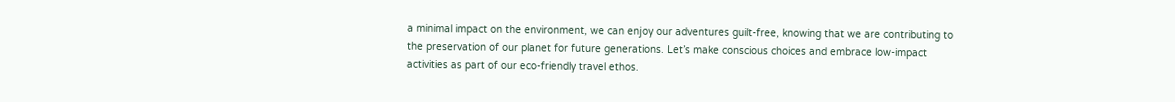a minimal impact on the environment, we can enjoy our adventures guilt-free, knowing that we are contributing to the preservation of our planet for future generations. Let’s make conscious choices and embrace low-impact activities as part of our eco-friendly travel ethos.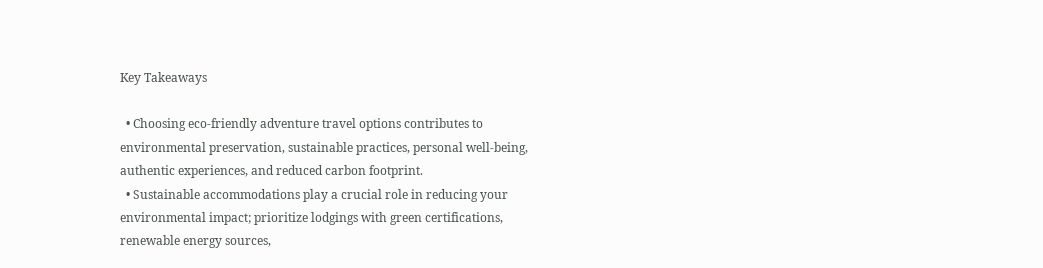Key Takeaways

  • Choosing eco-friendly adventure travel options contributes to environmental preservation, sustainable practices, personal well-being, authentic experiences, and reduced carbon footprint.
  • Sustainable accommodations play a crucial role in reducing your environmental impact; prioritize lodgings with green certifications, renewable energy sources,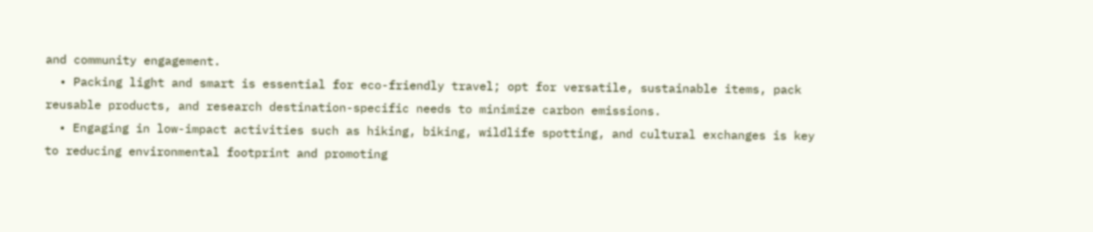and community engagement.
  • Packing light and smart is essential for eco-friendly travel; opt for versatile, sustainable items, pack reusable products, and research destination-specific needs to minimize carbon emissions.
  • Engaging in low-impact activities such as hiking, biking, wildlife spotting, and cultural exchanges is key to reducing environmental footprint and promoting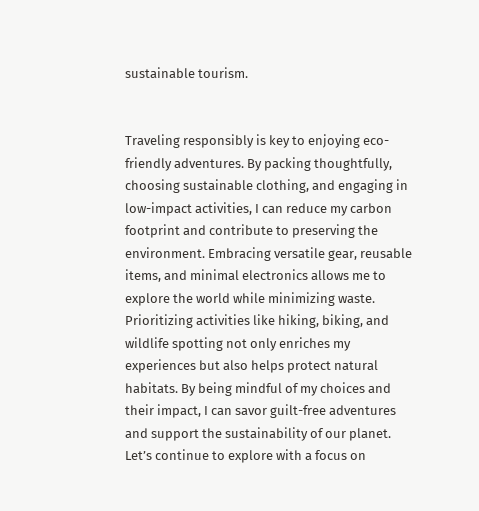sustainable tourism.


Traveling responsibly is key to enjoying eco-friendly adventures. By packing thoughtfully, choosing sustainable clothing, and engaging in low-impact activities, I can reduce my carbon footprint and contribute to preserving the environment. Embracing versatile gear, reusable items, and minimal electronics allows me to explore the world while minimizing waste. Prioritizing activities like hiking, biking, and wildlife spotting not only enriches my experiences but also helps protect natural habitats. By being mindful of my choices and their impact, I can savor guilt-free adventures and support the sustainability of our planet. Let’s continue to explore with a focus on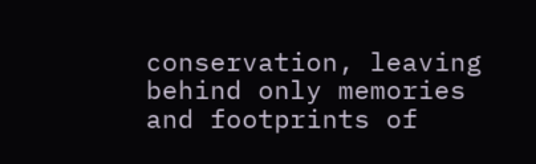conservation, leaving behind only memories and footprints of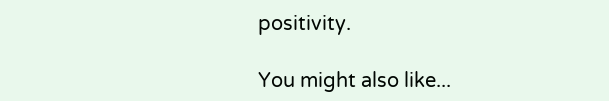positivity.

You might also like...